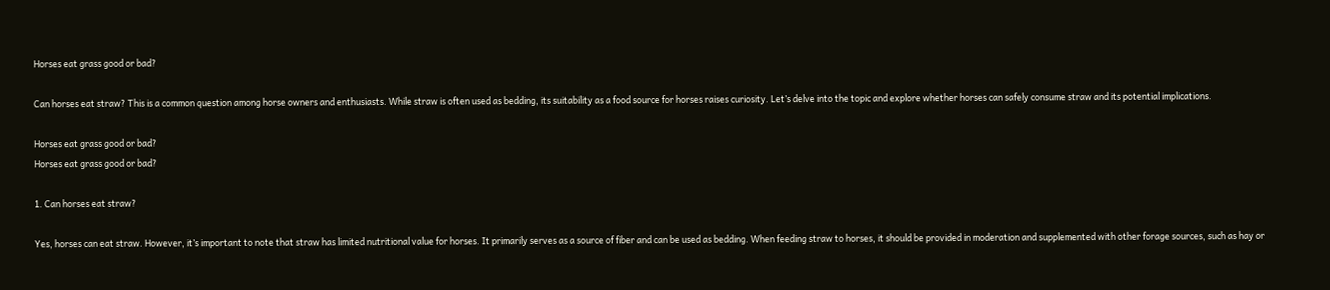Horses eat grass good or bad?

Can horses eat straw? This is a common question among horse owners and enthusiasts. While straw is often used as bedding, its suitability as a food source for horses raises curiosity. Let’s delve into the topic and explore whether horses can safely consume straw and its potential implications.

Horses eat grass good or bad?
Horses eat grass good or bad?

1. Can horses eat straw?

Yes, horses can eat straw. However, it’s important to note that straw has limited nutritional value for horses. It primarily serves as a source of fiber and can be used as bedding. When feeding straw to horses, it should be provided in moderation and supplemented with other forage sources, such as hay or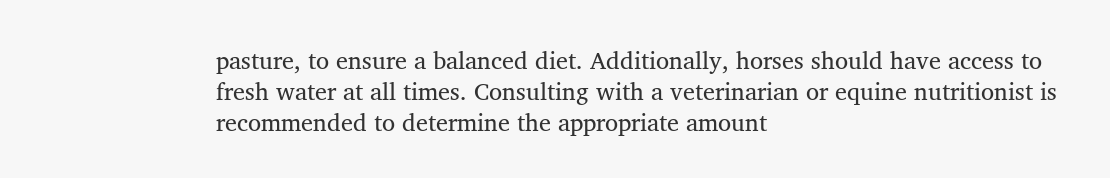pasture, to ensure a balanced diet. Additionally, horses should have access to fresh water at all times. Consulting with a veterinarian or equine nutritionist is recommended to determine the appropriate amount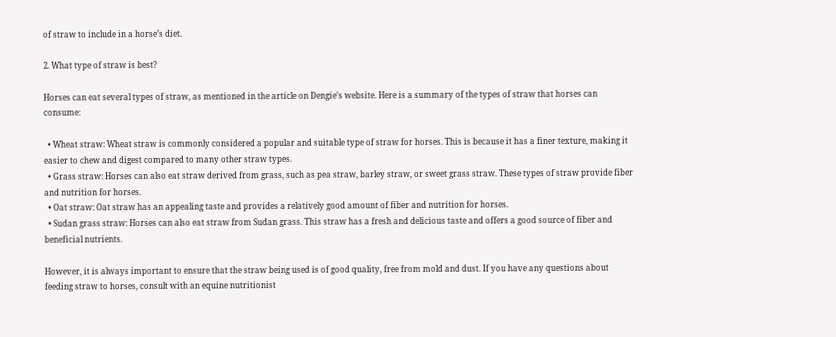of straw to include in a horse’s diet.

2. What type of straw is best?

Horses can eat several types of straw, as mentioned in the article on Dengie’s website. Here is a summary of the types of straw that horses can consume:

  • Wheat straw: Wheat straw is commonly considered a popular and suitable type of straw for horses. This is because it has a finer texture, making it easier to chew and digest compared to many other straw types.
  • Grass straw: Horses can also eat straw derived from grass, such as pea straw, barley straw, or sweet grass straw. These types of straw provide fiber and nutrition for horses.
  • Oat straw: Oat straw has an appealing taste and provides a relatively good amount of fiber and nutrition for horses.
  • Sudan grass straw: Horses can also eat straw from Sudan grass. This straw has a fresh and delicious taste and offers a good source of fiber and beneficial nutrients.

However, it is always important to ensure that the straw being used is of good quality, free from mold and dust. If you have any questions about feeding straw to horses, consult with an equine nutritionist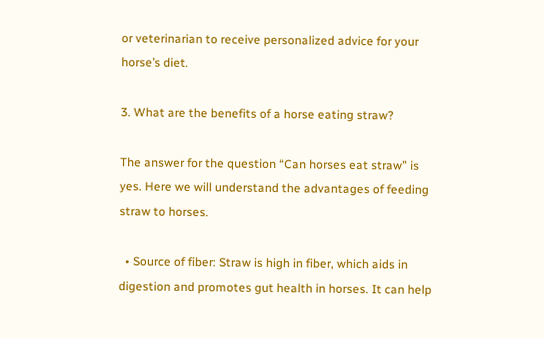or veterinarian to receive personalized advice for your horse’s diet.

3. What are the benefits of a horse eating straw?

The answer for the question “Can horses eat straw” is yes. Here we will understand the advantages of feeding straw to horses.

  • Source of fiber: Straw is high in fiber, which aids in digestion and promotes gut health in horses. It can help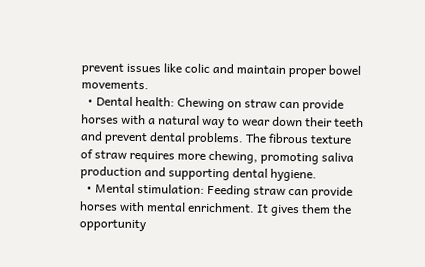prevent issues like colic and maintain proper bowel movements.
  • Dental health: Chewing on straw can provide horses with a natural way to wear down their teeth and prevent dental problems. The fibrous texture of straw requires more chewing, promoting saliva production and supporting dental hygiene.
  • Mental stimulation: Feeding straw can provide horses with mental enrichment. It gives them the opportunity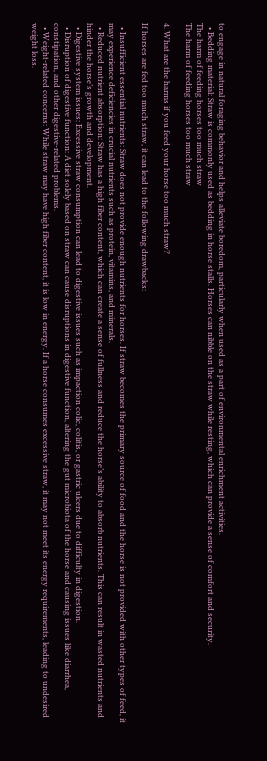to engage in natural foraging behavior and helps alleviate boredom, particularly when used as a part of environmental enrichment activities.
  • Bedding material: Straw is commonly used as bedding in horse stalls. Horses can nibble on the straw while resting, which can provide a sense of comfort and security.
The harm of feeding horses too much straw
The harm of feeding horses too much straw

4. What are the harms if you feed your horse too much straw?

If horses are fed too much straw, it can lead to the following drawbacks:

  • Insufficient essential nutrients: Straw does not provide enough nutrients for horses. If straw becomes the primary source of food and the horse is not provided with other types of feed, it may experience deficiencies in crucial nutrients such as protein, vitamins, and minerals.
  • Reduced nutrient absorption: Straw has a high fiber content, which can create a sense of fullness and reduce the horse’s ability to absorb nutrients. This can result in wasted nutrients and hinder the horse’s growth and development.
  • Digestive system issues: Excessive straw consumption can lead to digestive issues such as impaction colic, colitis, or gastric ulcers due to difficulty in digestion.
  • Disruption of digestive function: A diet solely based on straw can cause disruptions in digestive function, altering the gut microbiota of the horse and causing issues like diarrhea, constipation, and other digestive-related problems.
  • Weight-related concerns: While straw may have high fiber content, it is low in energy. If a horse consumes excessive straw, it may not meet its energy requirements, leading to undesired weight loss.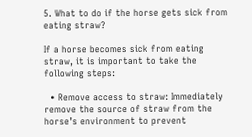5. What to do if the horse gets sick from eating straw?

If a horse becomes sick from eating straw, it is important to take the following steps:

  • Remove access to straw: Immediately remove the source of straw from the horse’s environment to prevent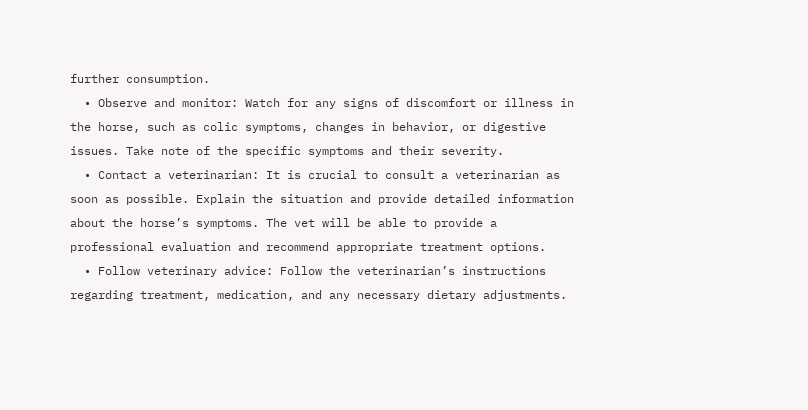further consumption.
  • Observe and monitor: Watch for any signs of discomfort or illness in the horse, such as colic symptoms, changes in behavior, or digestive issues. Take note of the specific symptoms and their severity.
  • Contact a veterinarian: It is crucial to consult a veterinarian as soon as possible. Explain the situation and provide detailed information about the horse’s symptoms. The vet will be able to provide a professional evaluation and recommend appropriate treatment options.
  • Follow veterinary advice: Follow the veterinarian’s instructions regarding treatment, medication, and any necessary dietary adjustments.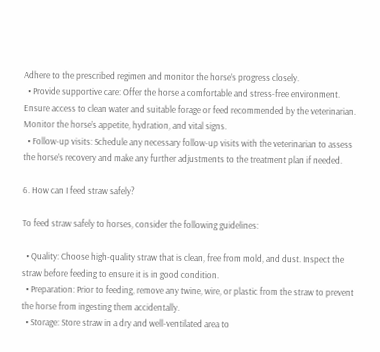Adhere to the prescribed regimen and monitor the horse’s progress closely.
  • Provide supportive care: Offer the horse a comfortable and stress-free environment. Ensure access to clean water and suitable forage or feed recommended by the veterinarian. Monitor the horse’s appetite, hydration, and vital signs.
  • Follow-up visits: Schedule any necessary follow-up visits with the veterinarian to assess the horse’s recovery and make any further adjustments to the treatment plan if needed.

6. How can I feed straw safely?

To feed straw safely to horses, consider the following guidelines:

  • Quality: Choose high-quality straw that is clean, free from mold, and dust. Inspect the straw before feeding to ensure it is in good condition.
  • Preparation: Prior to feeding, remove any twine, wire, or plastic from the straw to prevent the horse from ingesting them accidentally.
  • Storage: Store straw in a dry and well-ventilated area to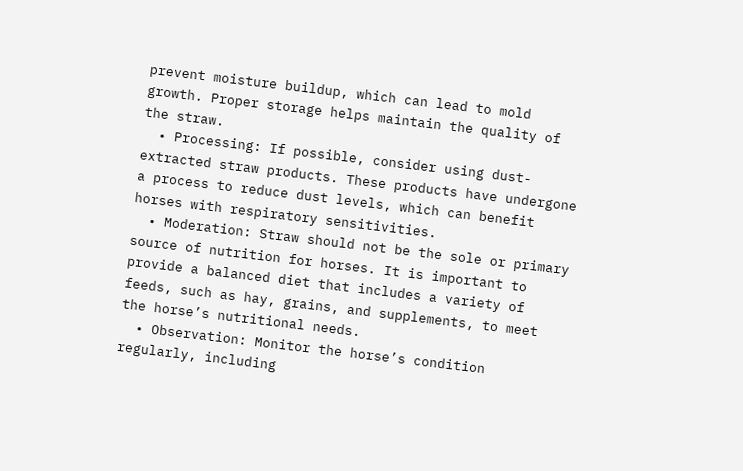prevent moisture buildup, which can lead to mold growth. Proper storage helps maintain the quality of the straw.
  • Processing: If possible, consider using dust-extracted straw products. These products have undergone a process to reduce dust levels, which can benefit horses with respiratory sensitivities.
  • Moderation: Straw should not be the sole or primary source of nutrition for horses. It is important to provide a balanced diet that includes a variety of feeds, such as hay, grains, and supplements, to meet the horse’s nutritional needs.
  • Observation: Monitor the horse’s condition regularly, including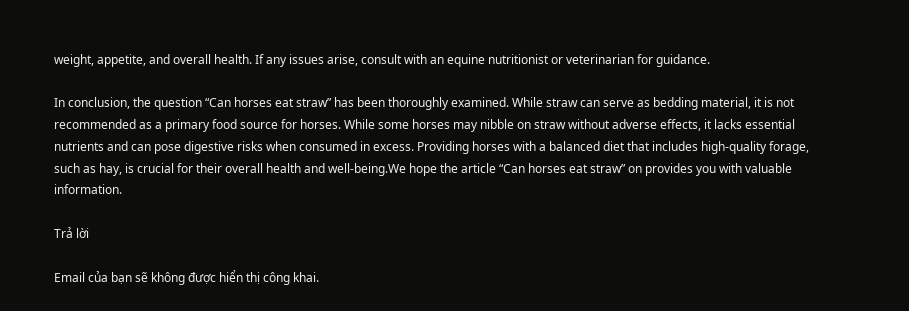weight, appetite, and overall health. If any issues arise, consult with an equine nutritionist or veterinarian for guidance.

In conclusion, the question “Can horses eat straw” has been thoroughly examined. While straw can serve as bedding material, it is not recommended as a primary food source for horses. While some horses may nibble on straw without adverse effects, it lacks essential nutrients and can pose digestive risks when consumed in excess. Providing horses with a balanced diet that includes high-quality forage, such as hay, is crucial for their overall health and well-being.We hope the article “Can horses eat straw” on provides you with valuable information.

Trả lời

Email của bạn sẽ không được hiển thị công khai.